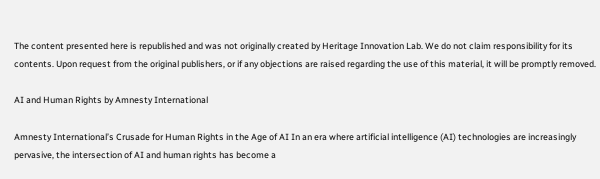The content presented here is republished and was not originally created by Heritage Innovation Lab. We do not claim responsibility for its contents. Upon request from the original publishers, or if any objections are raised regarding the use of this material, it will be promptly removed.

AI and Human Rights by Amnesty International

Amnesty International’s Crusade for Human Rights in the Age of AI In an era where artificial intelligence (AI) technologies are increasingly pervasive, the intersection of AI and human rights has become a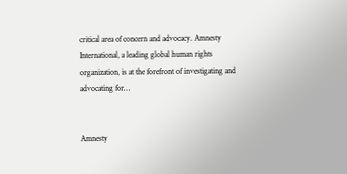critical area of concern and advocacy. Amnesty International, a leading global human rights organization, is at the forefront of investigating and advocating for…


Amnesty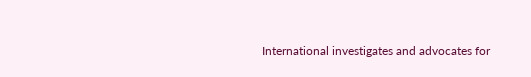International investigates and advocates for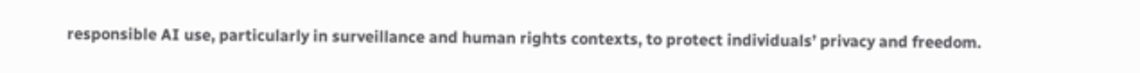responsible AI use, particularly in surveillance and human rights contexts, to protect individuals’ privacy and freedom.